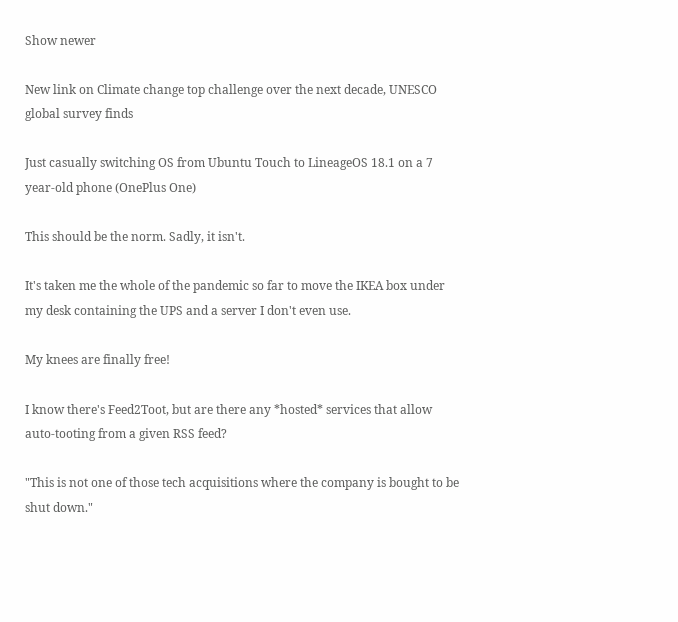Show newer

New link on Climate change top challenge over the next decade, UNESCO global survey finds

Just casually switching OS from Ubuntu Touch to LineageOS 18.1 on a 7 year-old phone (OnePlus One)

This should be the norm. Sadly, it isn't.

It's taken me the whole of the pandemic so far to move the IKEA box under my desk containing the UPS and a server I don't even use.

My knees are finally free!

I know there's Feed2Toot, but are there any *hosted* services that allow auto-tooting from a given RSS feed?

"This is not one of those tech acquisitions where the company is bought to be shut down."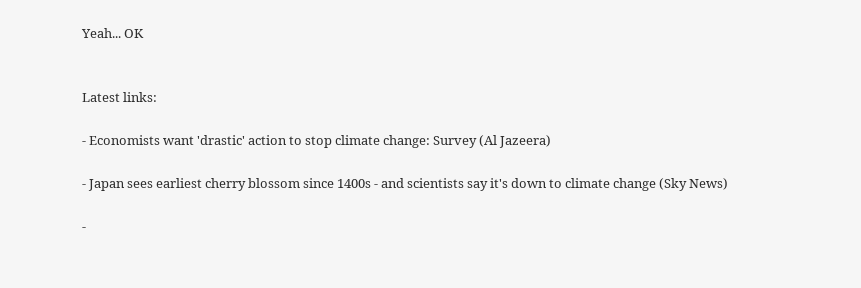Yeah... OK


Latest links:

- Economists want 'drastic' action to stop climate change: Survey (Al Jazeera)

- Japan sees earliest cherry blossom since 1400s - and scientists say it's down to climate change (Sky News)

-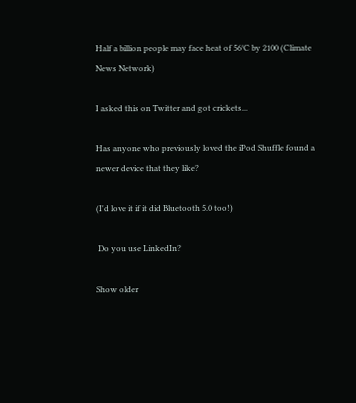Half a billion people may face heat of 56°C by 2100 (Climate News Network)

I asked this on Twitter and got crickets...

Has anyone who previously loved the iPod Shuffle found a newer device that they like?

(I'd love it if it did Bluetooth 5.0 too!)

 Do you use LinkedIn?

Show older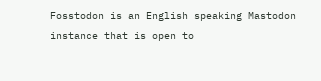Fosstodon is an English speaking Mastodon instance that is open to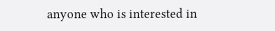anyone who is interested in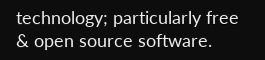technology; particularly free & open source software.